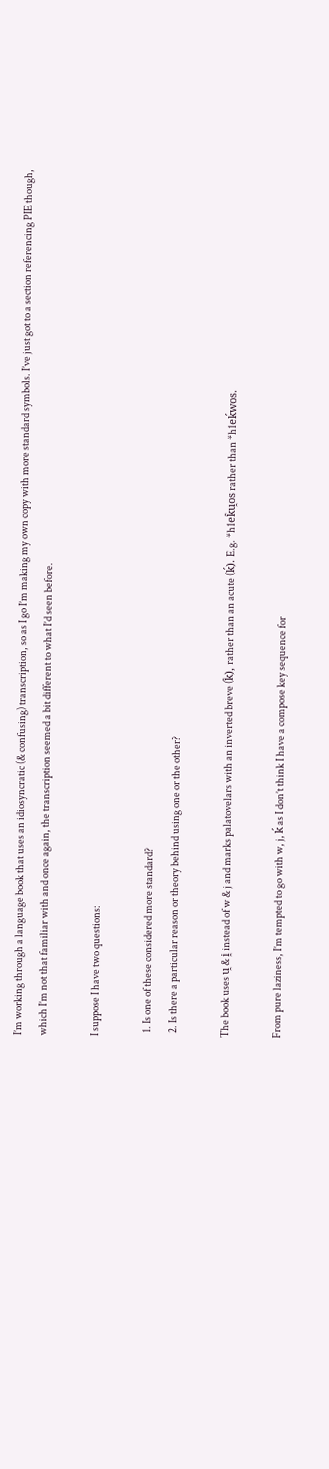I’m working through a language book that uses an idiosyncratic (& confusing) transcription, so as I go I’m making my own copy with more standard symbols. I’ve just got to a section referencing PIE though, which I’m not that familiar with and once again, the transcription seemed a bit different to what I’d seen before.

I suppose I have two questions:

  1. Is one of these considered more standard?
  2. Is there a particular reason or theory behind using one or the other?

The book uses u̯ & i̯ instead of w & j and marks palatovelars with an inverted breve (k̑), rather than an acute (ḱ). E.g. *h1ek̑u̯os rather than *h1eḱwos.

From pure laziness, I’m tempted to go with w, j, ḱ as I don’t think I have a compose key sequence for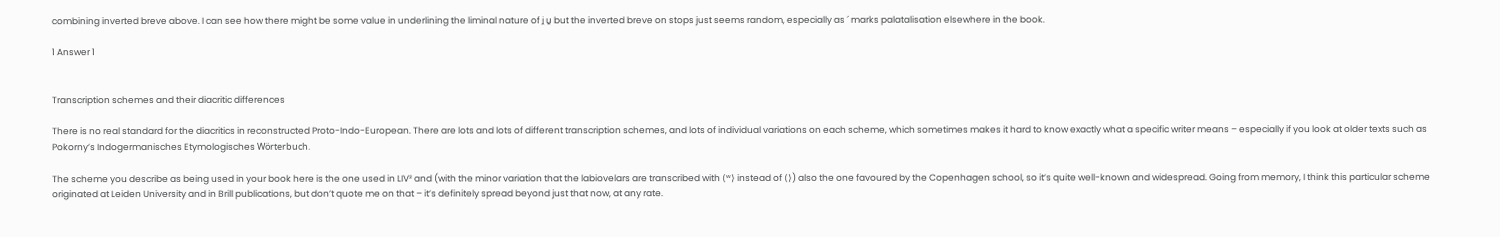combining inverted breve above. I can see how there might be some value in underlining the liminal nature of i̯ u̯ but the inverted breve on stops just seems random, especially as ´ marks palatalisation elsewhere in the book.

1 Answer 1


Transcription schemes and their diacritic differences

There is no real standard for the diacritics in reconstructed Proto-Indo-European. There are lots and lots of different transcription schemes, and lots of individual variations on each scheme, which sometimes makes it hard to know exactly what a specific writer means – especially if you look at older texts such as Pokorny’s Indogermanisches Etymologisches Wörterbuch.

The scheme you describe as being used in your book here is the one used in LIV² and (with the minor variation that the labiovelars are transcribed with ⟨ʷ⟩ instead of ⟨⟩) also the one favoured by the Copenhagen school, so it’s quite well-known and widespread. Going from memory, I think this particular scheme originated at Leiden University and in Brill publications, but don’t quote me on that – it’s definitely spread beyond just that now, at any rate.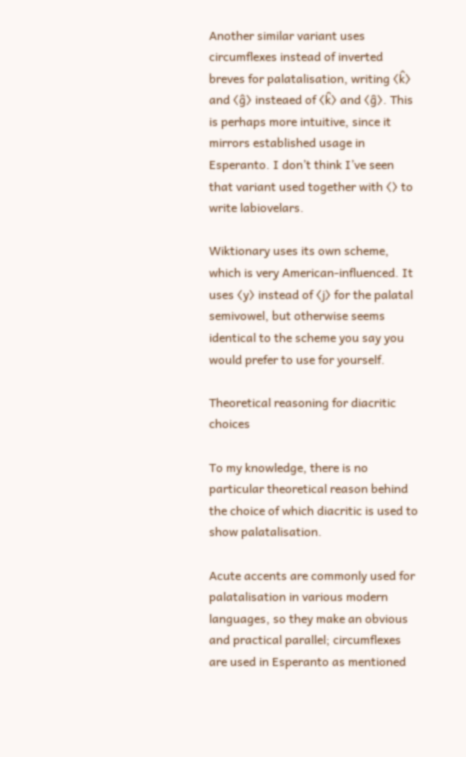Another similar variant uses circumflexes instead of inverted breves for palatalisation, writing ⟨k̂⟩ and ⟨ĝ⟩ insteaed of ⟨k̑⟩ and ⟨g̑⟩. This is perhaps more intuitive, since it mirrors established usage in Esperanto. I don’t think I’ve seen that variant used together with ⟨⟩ to write labiovelars.

Wiktionary uses its own scheme, which is very American-influenced. It uses ⟨y⟩ instead of ⟨j⟩ for the palatal semivowel, but otherwise seems identical to the scheme you say you would prefer to use for yourself.

Theoretical reasoning for diacritic choices

To my knowledge, there is no particular theoretical reason behind the choice of which diacritic is used to show palatalisation.

Acute accents are commonly used for palatalisation in various modern languages, so they make an obvious and practical parallel; circumflexes are used in Esperanto as mentioned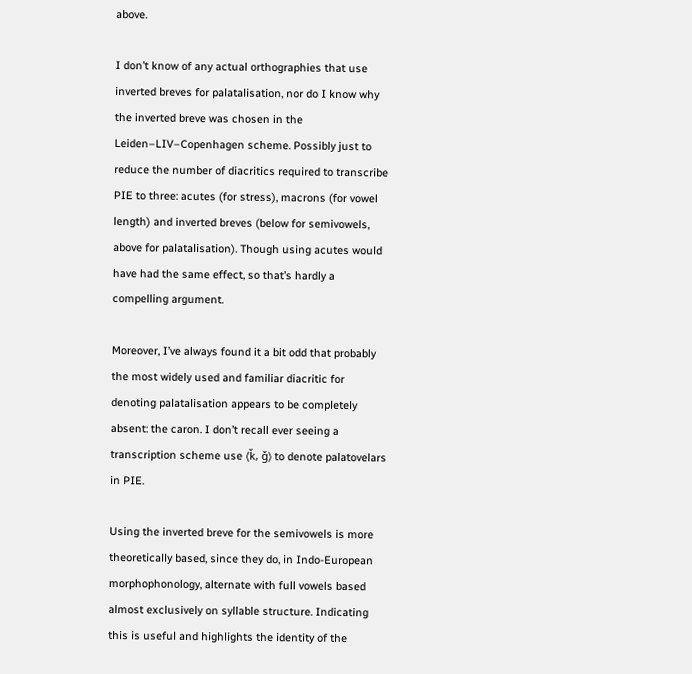above.

I don’t know of any actual orthographies that use inverted breves for palatalisation, nor do I know why the inverted breve was chosen in the Leiden–LIV–Copenhagen scheme. Possibly just to reduce the number of diacritics required to transcribe PIE to three: acutes (for stress), macrons (for vowel length) and inverted breves (below for semivowels, above for palatalisation). Though using acutes would have had the same effect, so that’s hardly a compelling argument.

Moreover, I’ve always found it a bit odd that probably the most widely used and familiar diacritic for denoting palatalisation appears to be completely absent: the caron. I don’t recall ever seeing a transcription scheme use ⟨ǩ, ǧ⟩ to denote palatovelars in PIE.

Using the inverted breve for the semivowels is more theoretically based, since they do, in Indo-European morphophonology, alternate with full vowels based almost exclusively on syllable structure. Indicating this is useful and highlights the identity of the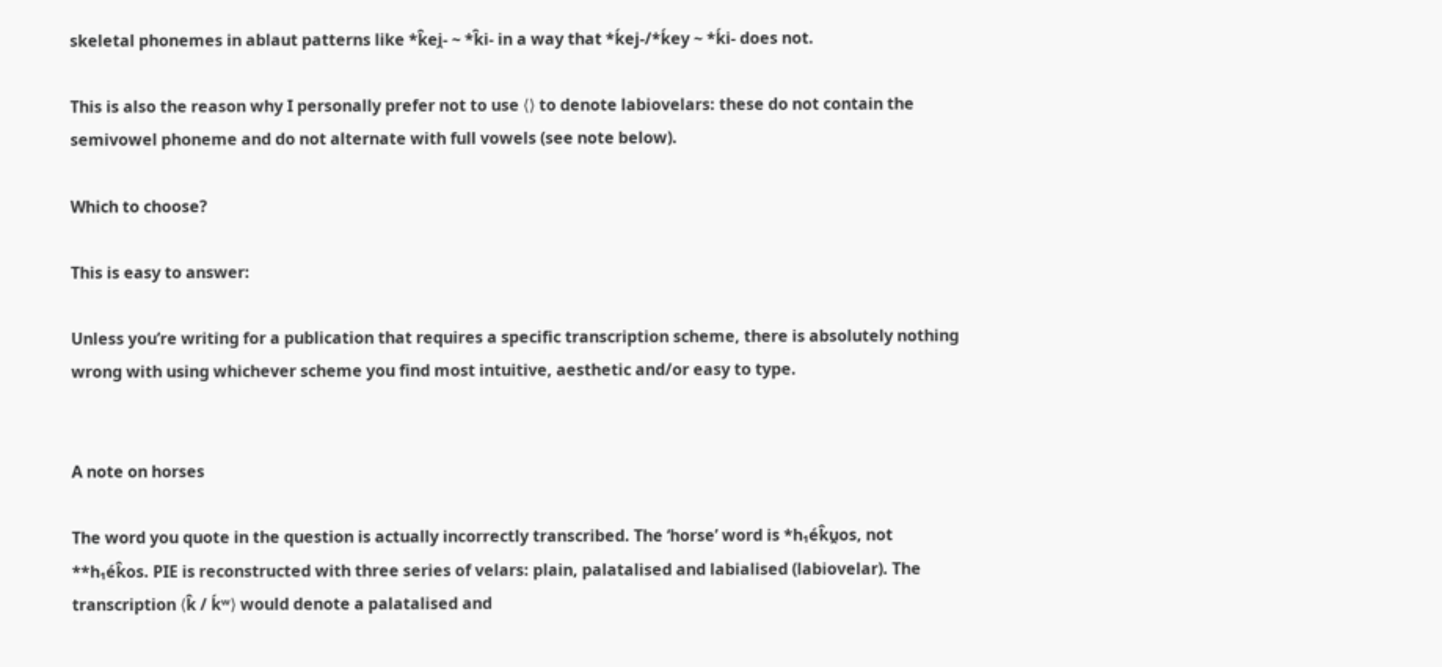skeletal phonemes in ablaut patterns like *k̑ei̯- ~ *k̑i- in a way that *ḱej-/*ḱey ~ *ḱi- does not.

This is also the reason why I personally prefer not to use ⟨⟩ to denote labiovelars: these do not contain the semivowel phoneme and do not alternate with full vowels (see note below).

Which to choose?

This is easy to answer:

Unless you’re writing for a publication that requires a specific transcription scheme, there is absolutely nothing wrong with using whichever scheme you find most intuitive, aesthetic and/or easy to type.


A note on horses

The word you quote in the question is actually incorrectly transcribed. The ‘horse’ word is *h₁ék̑u̯os, not **h₁ék̑os. PIE is reconstructed with three series of velars: plain, palatalised and labialised (labiovelar). The transcription ⟨k̑ / ḱʷ⟩ would denote a palatalised and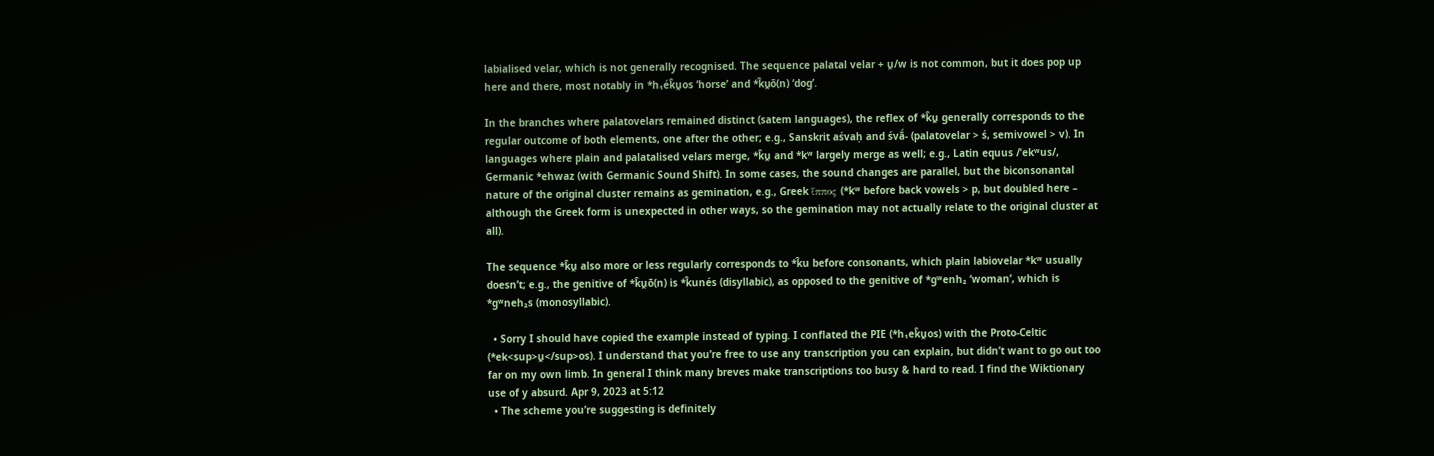labialised velar, which is not generally recognised. The sequence palatal velar + u̯/w is not common, but it does pop up here and there, most notably in *h₁ék̑u̯os ‘horse’ and *k̑u̯ō(n) ‘dog’.

In the branches where palatovelars remained distinct (satem languages), the reflex of *k̑u̯ generally corresponds to the regular outcome of both elements, one after the other; e.g., Sanskrit aśvaḥ and śvā́- (palatovelar > ś, semivowel > v). In languages where plain and palatalised velars merge, *k̑u̯ and *kʷ largely merge as well; e.g., Latin equus /ˈekʷus/, Germanic *ehwaz (with Germanic Sound Shift). In some cases, the sound changes are parallel, but the biconsonantal nature of the original cluster remains as gemination, e.g., Greek ἵππος (*kʷ before back vowels > p, but doubled here – although the Greek form is unexpected in other ways, so the gemination may not actually relate to the original cluster at all).

The sequence *k̑u̯ also more or less regularly corresponds to *k̑u before consonants, which plain labiovelar *kʷ usually doesn’t; e.g., the genitive of *k̑u̯ō(n) is *k̑unés (disyllabic), as opposed to the genitive of *gʷenh₂ ‘woman’, which is *gʷneh₂s (monosyllabic).

  • Sorry I should have copied the example instead of typing. I conflated the PIE (*h₁ek̑u̯os) with the Proto-Celtic (*ek<sup>u̯</sup>os). I understand that you’re free to use any transcription you can explain, but didn’t want to go out too far on my own limb. In general I think many breves make transcriptions too busy & hard to read. I find the Wiktionary use of y absurd. Apr 9, 2023 at 5:12
  • The scheme you’re suggesting is definitely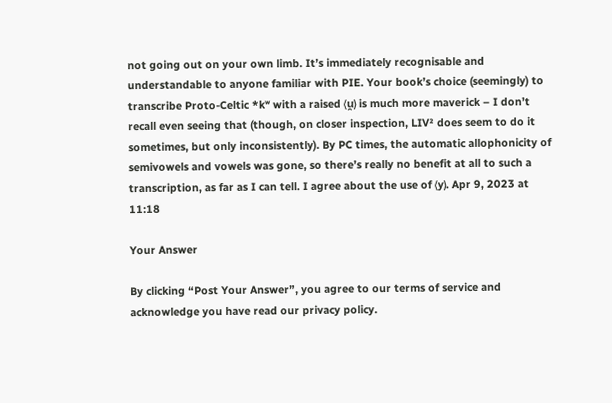not going out on your own limb. It’s immediately recognisable and understandable to anyone familiar with PIE. Your book’s choice (seemingly) to transcribe Proto-Celtic *kʷ with a raised ⟨u̯⟩ is much more maverick – I don’t recall even seeing that (though, on closer inspection, LIV² does seem to do it sometimes, but only inconsistently). By PC times, the automatic allophonicity of semivowels and vowels was gone, so there’s really no benefit at all to such a transcription, as far as I can tell. I agree about the use of ⟨y⟩. Apr 9, 2023 at 11:18

Your Answer

By clicking “Post Your Answer”, you agree to our terms of service and acknowledge you have read our privacy policy.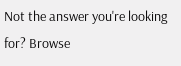Not the answer you're looking for? Browse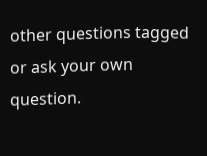other questions tagged or ask your own question.